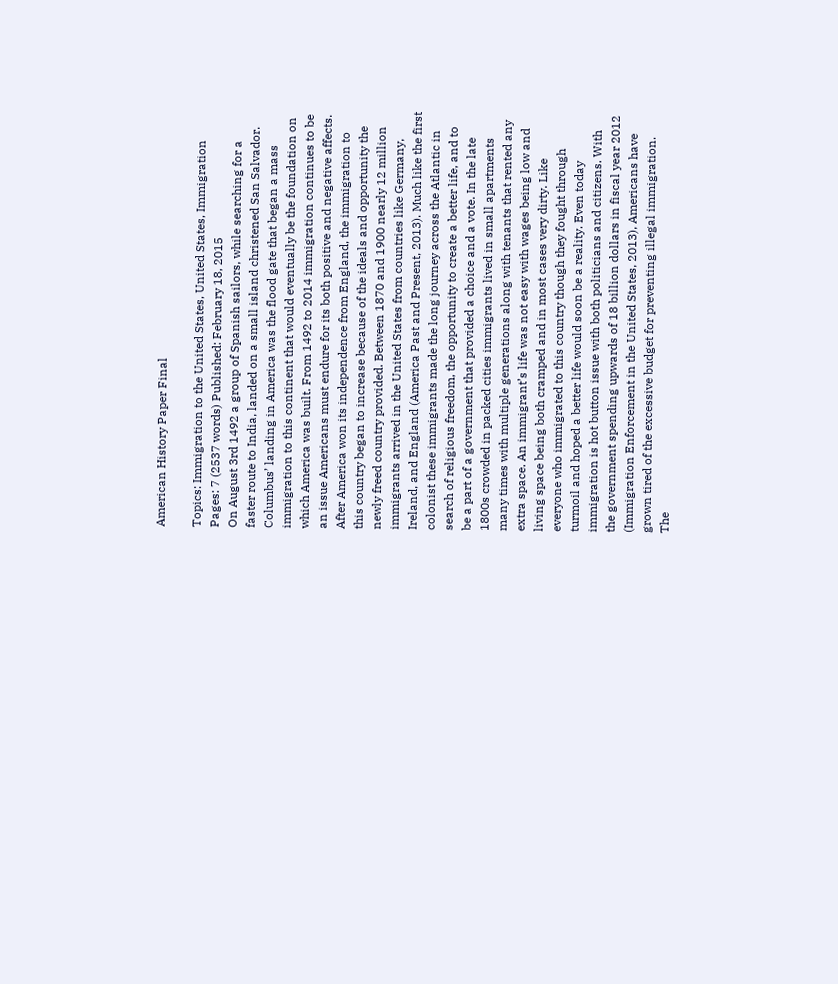American History Paper Final

Topics: Immigration to the United States, United States, Immigration Pages: 7 (2537 words) Published: February 18, 2015
On August 3rd 1492 a group of Spanish sailors, while searching for a faster route to India, landed on a small island christened San Salvador. Columbus’ landing in America was the flood gate that began a mass immigration to this continent that would eventually be the foundation on which America was built. From 1492 to 2014 immigration continues to be an issue Americans must endure for its both positive and negative affects. After America won its independence from England, the immigration to this country began to increase because of the ideals and opportunity the newly freed country provided. Between 1870 and 1900 nearly 12 million immigrants arrived in the United States from countries like Germany, Ireland, and England (America Past and Present, 2013). Much like the first colonist these immigrants made the long journey across the Atlantic in search of religious freedom, the opportunity to create a better life, and to be a part of a government that provided a choice and a vote. In the late 1800s crowded in packed cities immigrants lived in small apartments many times with multiple generations along with tenants that rented any extra space. An immigrant’s life was not easy with wages being low and living space being both cramped and in most cases very dirty. Like everyone who immigrated to this country though they fought through turmoil and hoped a better life would soon be a reality. Even today immigration is hot button issue with both politicians and citizens. With the government spending upwards of 18 billion dollars in fiscal year 2012 (Immigration Enforcement in the United States, 2013), Americans have grown tired of the excessive budget for preventing illegal immigration. The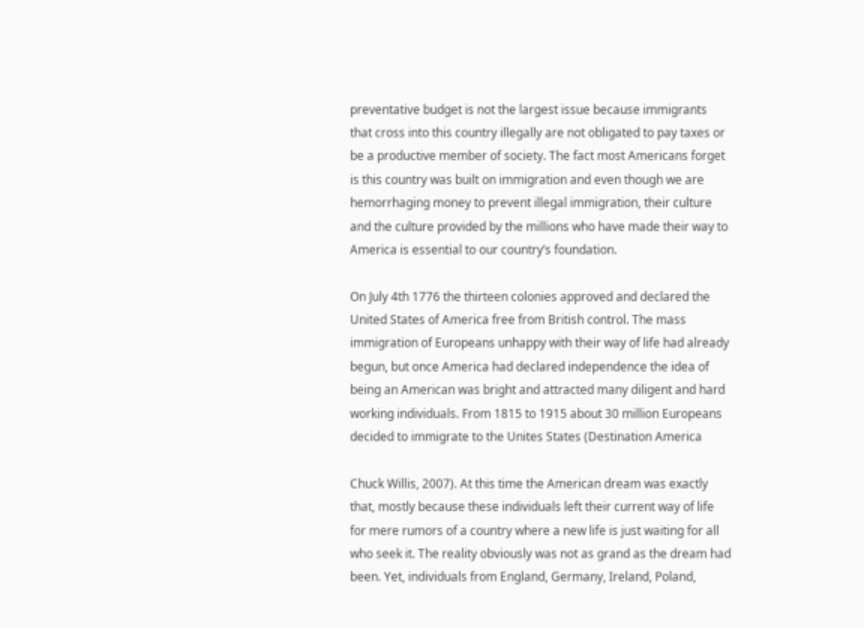preventative budget is not the largest issue because immigrants that cross into this country illegally are not obligated to pay taxes or be a productive member of society. The fact most Americans forget is this country was built on immigration and even though we are hemorrhaging money to prevent illegal immigration, their culture and the culture provided by the millions who have made their way to America is essential to our country’s foundation.

On July 4th 1776 the thirteen colonies approved and declared the United States of America free from British control. The mass immigration of Europeans unhappy with their way of life had already begun, but once America had declared independence the idea of being an American was bright and attracted many diligent and hard working individuals. From 1815 to 1915 about 30 million Europeans decided to immigrate to the Unites States (Destination America

Chuck Willis, 2007). At this time the American dream was exactly that, mostly because these individuals left their current way of life for mere rumors of a country where a new life is just waiting for all who seek it. The reality obviously was not as grand as the dream had been. Yet, individuals from England, Germany, Ireland, Poland,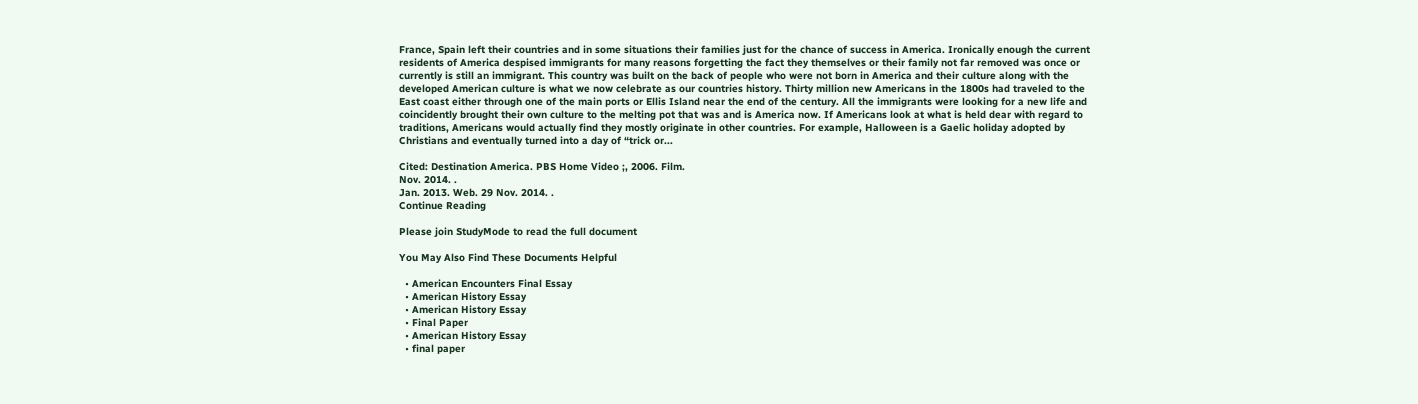France, Spain left their countries and in some situations their families just for the chance of success in America. Ironically enough the current residents of America despised immigrants for many reasons forgetting the fact they themselves or their family not far removed was once or currently is still an immigrant. This country was built on the back of people who were not born in America and their culture along with the developed American culture is what we now celebrate as our countries history. Thirty million new Americans in the 1800s had traveled to the East coast either through one of the main ports or Ellis Island near the end of the century. All the immigrants were looking for a new life and coincidently brought their own culture to the melting pot that was and is America now. If Americans look at what is held dear with regard to traditions, Americans would actually find they mostly originate in other countries. For example, Halloween is a Gaelic holiday adopted by Christians and eventually turned into a day of “trick or...

Cited: Destination America. PBS Home Video ;, 2006. Film.
Nov. 2014. .
Jan. 2013. Web. 29 Nov. 2014. .
Continue Reading

Please join StudyMode to read the full document

You May Also Find These Documents Helpful

  • American Encounters Final Essay
  • American History Essay
  • American History Essay
  • Final Paper
  • American History Essay
  • final paper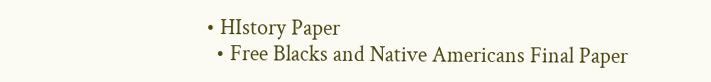• HIstory Paper
  • Free Blacks and Native Americans Final Paper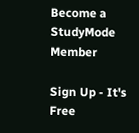Become a StudyMode Member

Sign Up - It's Free